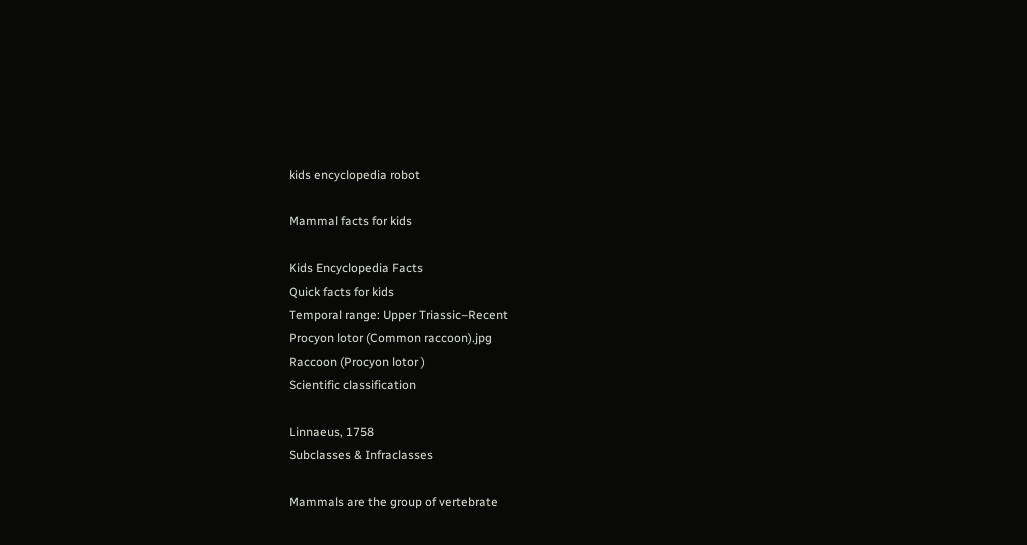kids encyclopedia robot

Mammal facts for kids

Kids Encyclopedia Facts
Quick facts for kids
Temporal range: Upper Triassic–Recent
Procyon lotor (Common raccoon).jpg
Raccoon (Procyon lotor )
Scientific classification

Linnaeus, 1758
Subclasses & Infraclasses

Mammals are the group of vertebrate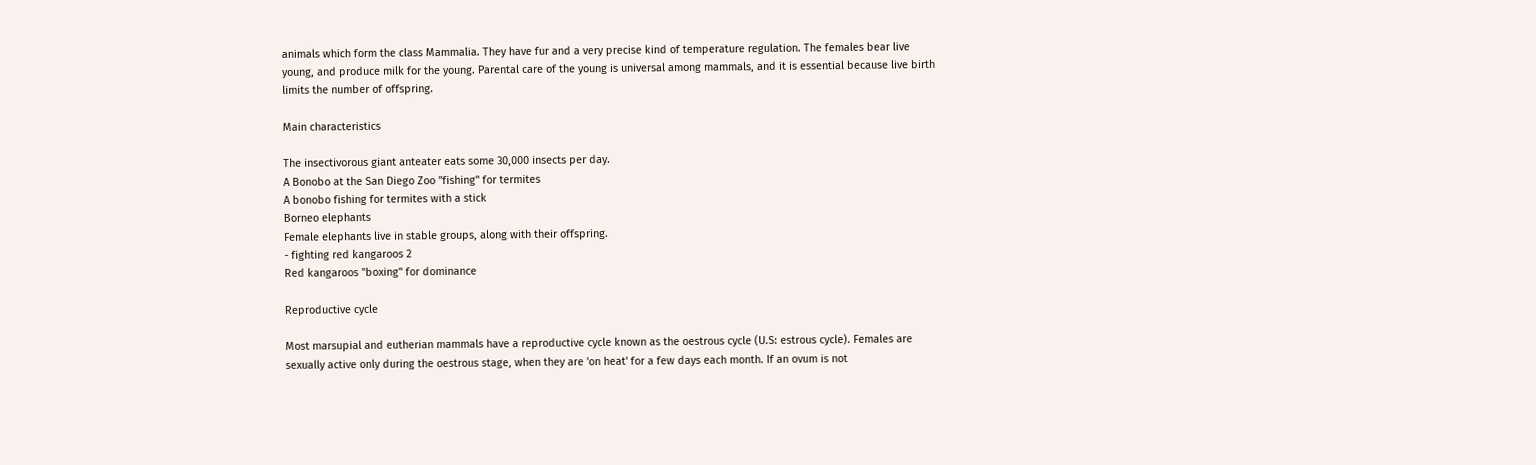animals which form the class Mammalia. They have fur and a very precise kind of temperature regulation. The females bear live young, and produce milk for the young. Parental care of the young is universal among mammals, and it is essential because live birth limits the number of offspring.

Main characteristics

The insectivorous giant anteater eats some 30,000 insects per day.
A Bonobo at the San Diego Zoo "fishing" for termites
A bonobo fishing for termites with a stick
Borneo elephants
Female elephants live in stable groups, along with their offspring.
- fighting red kangaroos 2
Red kangaroos "boxing" for dominance

Reproductive cycle

Most marsupial and eutherian mammals have a reproductive cycle known as the oestrous cycle (U.S: estrous cycle). Females are sexually active only during the oestrous stage, when they are 'on heat' for a few days each month. If an ovum is not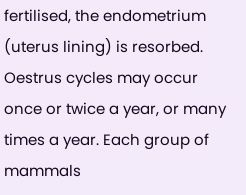fertilised, the endometrium (uterus lining) is resorbed. Oestrus cycles may occur once or twice a year, or many times a year. Each group of mammals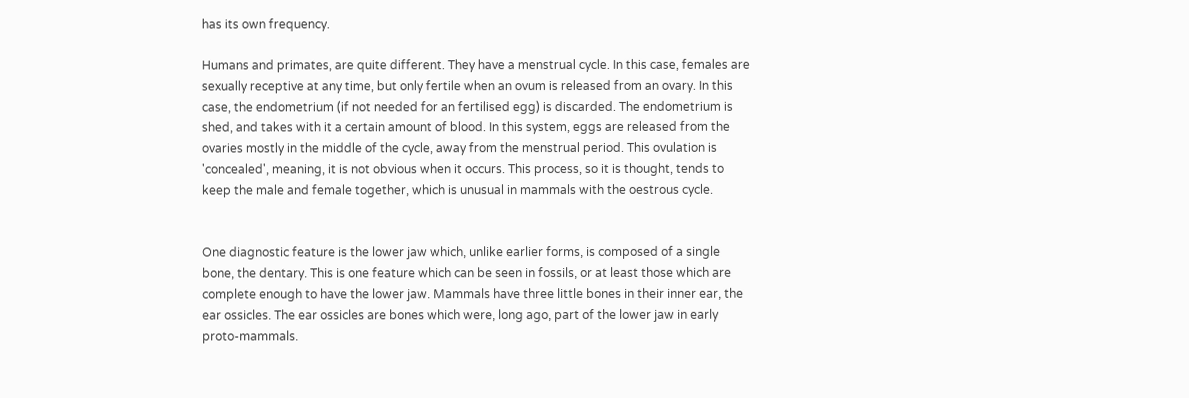has its own frequency.

Humans and primates, are quite different. They have a menstrual cycle. In this case, females are sexually receptive at any time, but only fertile when an ovum is released from an ovary. In this case, the endometrium (if not needed for an fertilised egg) is discarded. The endometrium is shed, and takes with it a certain amount of blood. In this system, eggs are released from the ovaries mostly in the middle of the cycle, away from the menstrual period. This ovulation is 'concealed', meaning, it is not obvious when it occurs. This process, so it is thought, tends to keep the male and female together, which is unusual in mammals with the oestrous cycle.


One diagnostic feature is the lower jaw which, unlike earlier forms, is composed of a single bone, the dentary. This is one feature which can be seen in fossils, or at least those which are complete enough to have the lower jaw. Mammals have three little bones in their inner ear, the ear ossicles. The ear ossicles are bones which were, long ago, part of the lower jaw in early proto-mammals.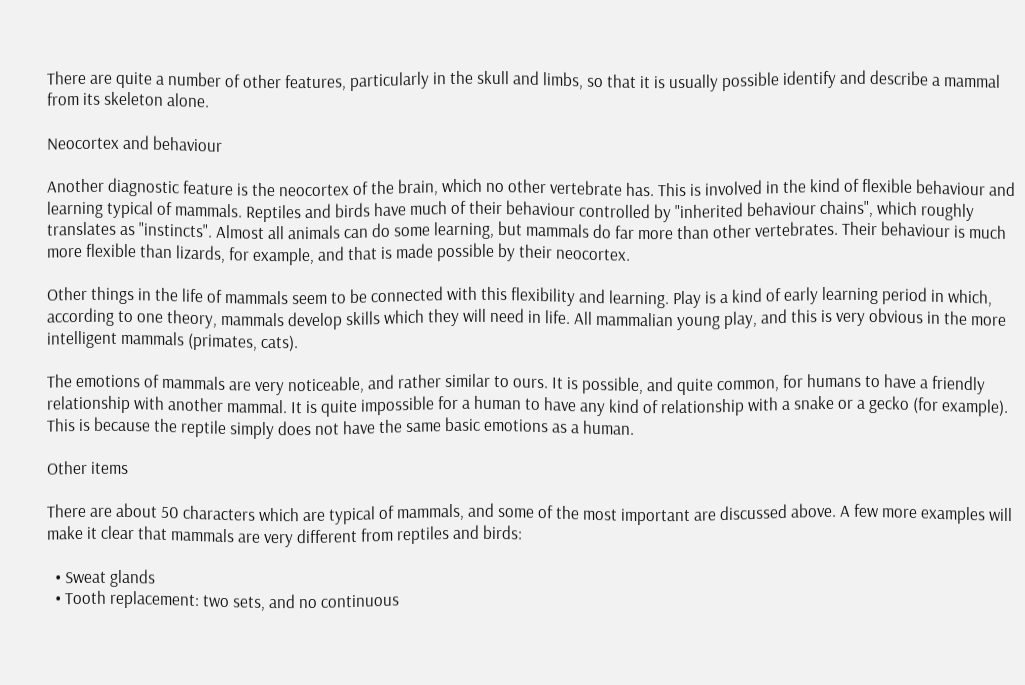There are quite a number of other features, particularly in the skull and limbs, so that it is usually possible identify and describe a mammal from its skeleton alone.

Neocortex and behaviour

Another diagnostic feature is the neocortex of the brain, which no other vertebrate has. This is involved in the kind of flexible behaviour and learning typical of mammals. Reptiles and birds have much of their behaviour controlled by "inherited behaviour chains", which roughly translates as "instincts". Almost all animals can do some learning, but mammals do far more than other vertebrates. Their behaviour is much more flexible than lizards, for example, and that is made possible by their neocortex.

Other things in the life of mammals seem to be connected with this flexibility and learning. Play is a kind of early learning period in which, according to one theory, mammals develop skills which they will need in life. All mammalian young play, and this is very obvious in the more intelligent mammals (primates, cats).

The emotions of mammals are very noticeable, and rather similar to ours. It is possible, and quite common, for humans to have a friendly relationship with another mammal. It is quite impossible for a human to have any kind of relationship with a snake or a gecko (for example). This is because the reptile simply does not have the same basic emotions as a human.

Other items

There are about 50 characters which are typical of mammals, and some of the most important are discussed above. A few more examples will make it clear that mammals are very different from reptiles and birds:

  • Sweat glands
  • Tooth replacement: two sets, and no continuous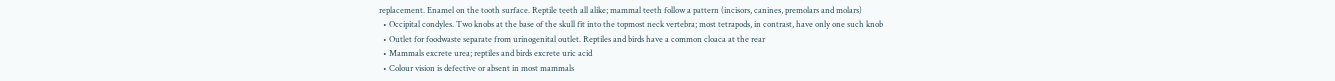replacement. Enamel on the tooth surface. Reptile teeth all alike; mammal teeth follow a pattern (incisors, canines, premolars and molars)
  • Occipital condyles. Two knobs at the base of the skull fit into the topmost neck vertebra; most tetrapods, in contrast, have only one such knob
  • Outlet for foodwaste separate from urinogenital outlet. Reptiles and birds have a common cloaca at the rear
  • Mammals excrete urea; reptiles and birds excrete uric acid
  • Colour vision is defective or absent in most mammals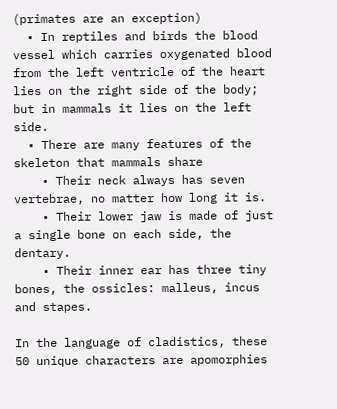(primates are an exception)
  • In reptiles and birds the blood vessel which carries oxygenated blood from the left ventricle of the heart lies on the right side of the body; but in mammals it lies on the left side.
  • There are many features of the skeleton that mammals share
    • Their neck always has seven vertebrae, no matter how long it is.
    • Their lower jaw is made of just a single bone on each side, the dentary.
    • Their inner ear has three tiny bones, the ossicles: malleus, incus and stapes.

In the language of cladistics, these 50 unique characters are apomorphies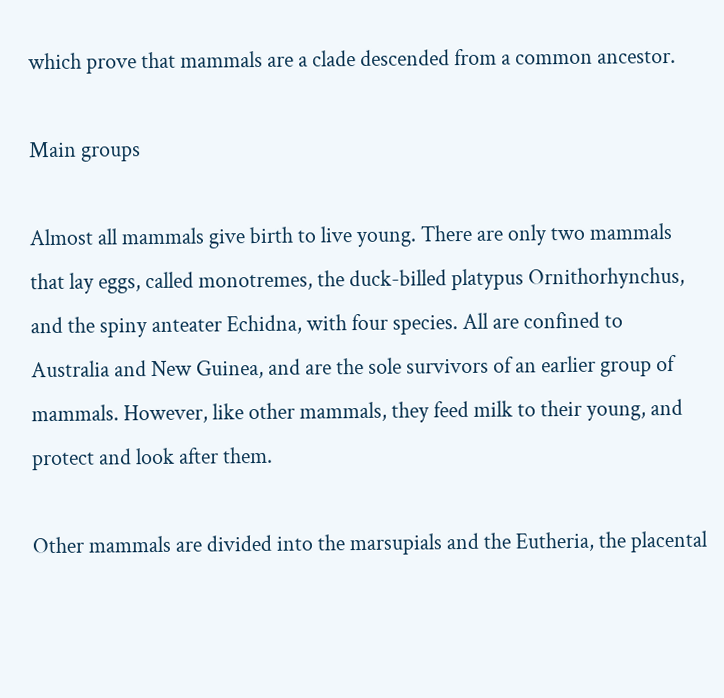which prove that mammals are a clade descended from a common ancestor.

Main groups

Almost all mammals give birth to live young. There are only two mammals that lay eggs, called monotremes, the duck-billed platypus Ornithorhynchus, and the spiny anteater Echidna, with four species. All are confined to Australia and New Guinea, and are the sole survivors of an earlier group of mammals. However, like other mammals, they feed milk to their young, and protect and look after them.

Other mammals are divided into the marsupials and the Eutheria, the placental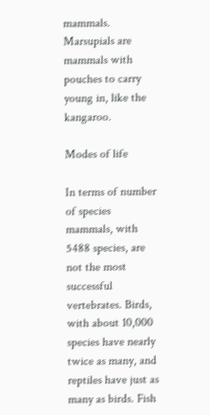mammals. Marsupials are mammals with pouches to carry young in, like the kangaroo.

Modes of life

In terms of number of species mammals, with 5488 species, are not the most successful vertebrates. Birds, with about 10,000 species have nearly twice as many, and reptiles have just as many as birds. Fish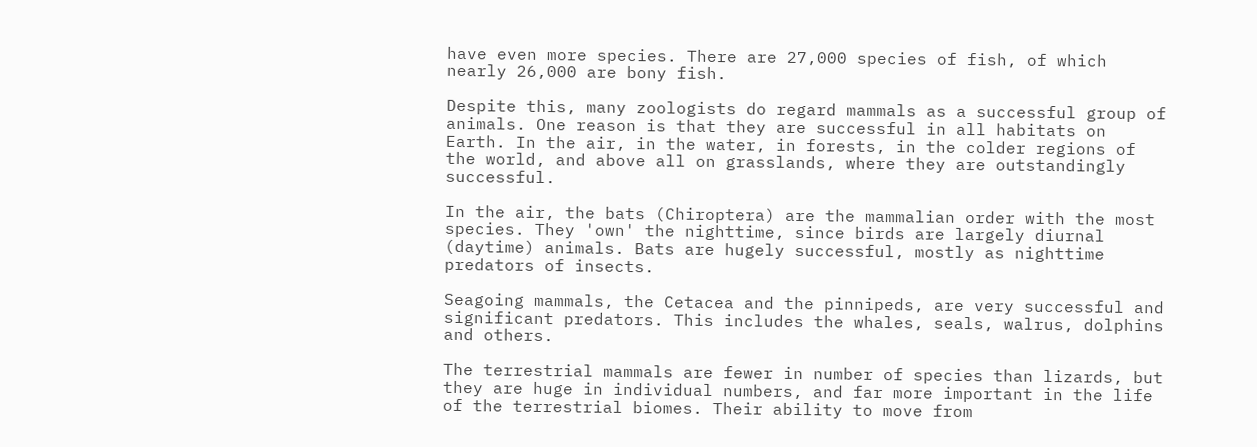have even more species. There are 27,000 species of fish, of which nearly 26,000 are bony fish.

Despite this, many zoologists do regard mammals as a successful group of animals. One reason is that they are successful in all habitats on Earth. In the air, in the water, in forests, in the colder regions of the world, and above all on grasslands, where they are outstandingly successful.

In the air, the bats (Chiroptera) are the mammalian order with the most species. They 'own' the nighttime, since birds are largely diurnal (daytime) animals. Bats are hugely successful, mostly as nighttime predators of insects.

Seagoing mammals, the Cetacea and the pinnipeds, are very successful and significant predators. This includes the whales, seals, walrus, dolphins and others.

The terrestrial mammals are fewer in number of species than lizards, but they are huge in individual numbers, and far more important in the life of the terrestrial biomes. Their ability to move from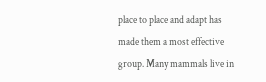place to place and adapt has made them a most effective group. Many mammals live in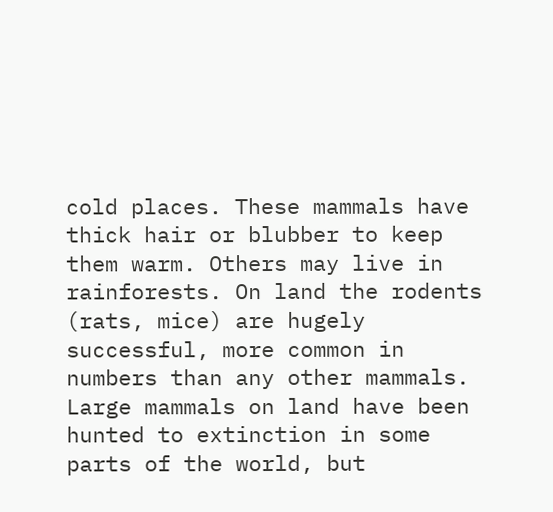cold places. These mammals have thick hair or blubber to keep them warm. Others may live in rainforests. On land the rodents (rats, mice) are hugely successful, more common in numbers than any other mammals. Large mammals on land have been hunted to extinction in some parts of the world, but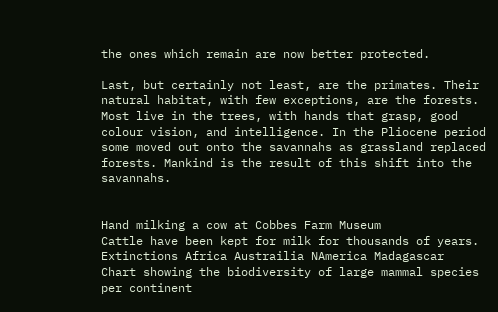the ones which remain are now better protected.

Last, but certainly not least, are the primates. Their natural habitat, with few exceptions, are the forests. Most live in the trees, with hands that grasp, good colour vision, and intelligence. In the Pliocene period some moved out onto the savannahs as grassland replaced forests. Mankind is the result of this shift into the savannahs.


Hand milking a cow at Cobbes Farm Museum
Cattle have been kept for milk for thousands of years.
Extinctions Africa Austrailia NAmerica Madagascar
Chart showing the biodiversity of large mammal species per continent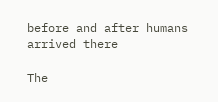before and after humans arrived there

The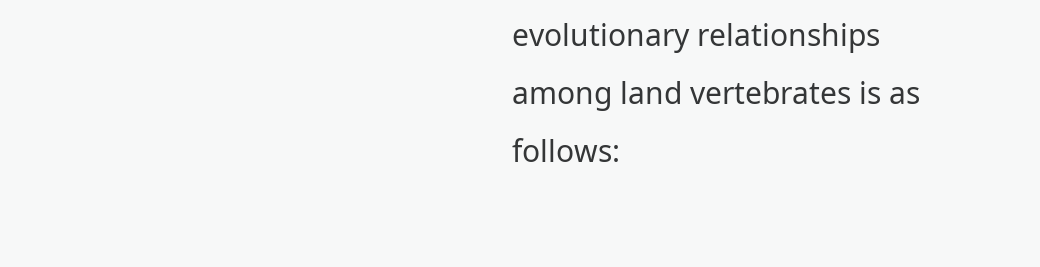evolutionary relationships among land vertebrates is as follows: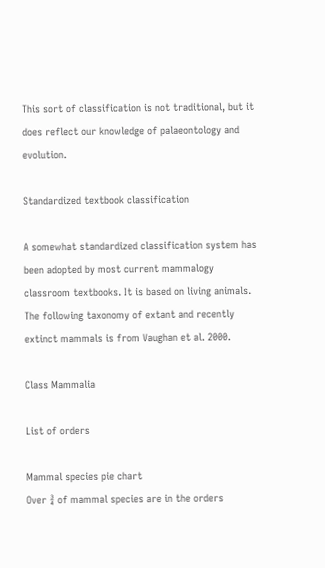This sort of classification is not traditional, but it does reflect our knowledge of palaeontology and evolution.

Standardized textbook classification

A somewhat standardized classification system has been adopted by most current mammalogy classroom textbooks. It is based on living animals. The following taxonomy of extant and recently extinct mammals is from Vaughan et al. 2000.

Class Mammalia

List of orders

Mammal species pie chart
Over ¾ of mammal species are in the orders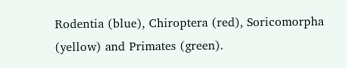Rodentia (blue), Chiroptera (red), Soricomorpha (yellow) and Primates (green).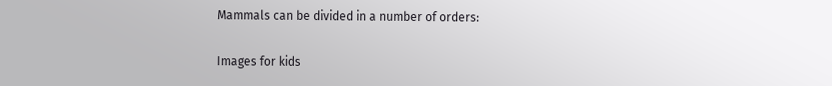Mammals can be divided in a number of orders:

Images for kids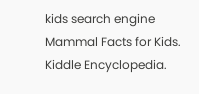kids search engine
Mammal Facts for Kids. Kiddle Encyclopedia.